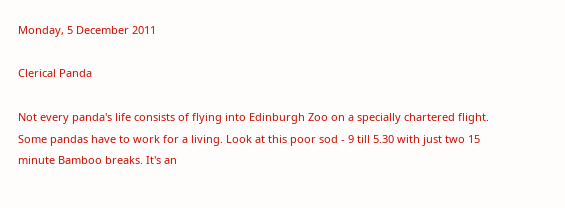Monday, 5 December 2011

Clerical Panda

Not every panda's life consists of flying into Edinburgh Zoo on a specially chartered flight. Some pandas have to work for a living. Look at this poor sod - 9 till 5.30 with just two 15 minute Bamboo breaks. It's an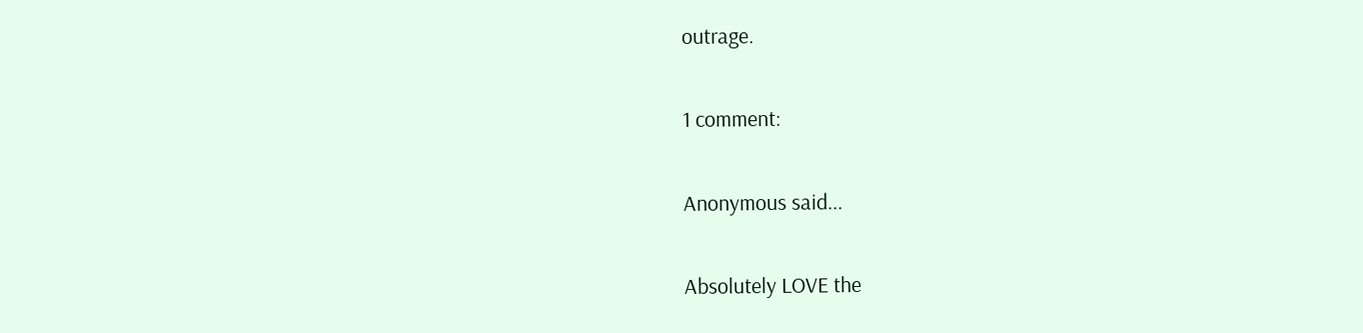outrage.

1 comment:

Anonymous said...

Absolutely LOVE the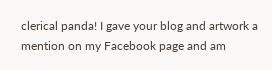clerical panda! I gave your blog and artwork a mention on my Facebook page and am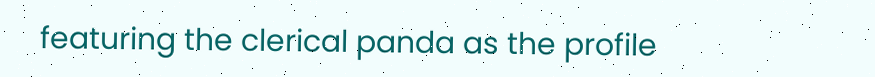featuring the clerical panda as the profile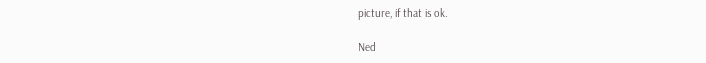picture, if that is ok.

Ned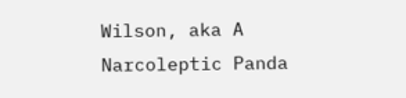Wilson, aka A Narcoleptic Panda